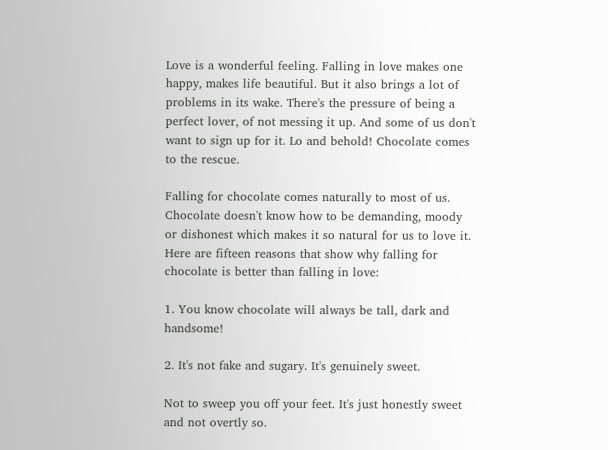Love is a wonderful feeling. Falling in love makes one happy, makes life beautiful. But it also brings a lot of problems in its wake. There's the pressure of being a perfect lover, of not messing it up. And some of us don't want to sign up for it. Lo and behold! Chocolate comes to the rescue.

Falling for chocolate comes naturally to most of us. Chocolate doesn't know how to be demanding, moody or dishonest which makes it so natural for us to love it. Here are fifteen reasons that show why falling for chocolate is better than falling in love:

1. You know chocolate will always be tall, dark and handsome!

2. It's not fake and sugary. It's genuinely sweet.

Not to sweep you off your feet. It's just honestly sweet and not overtly so.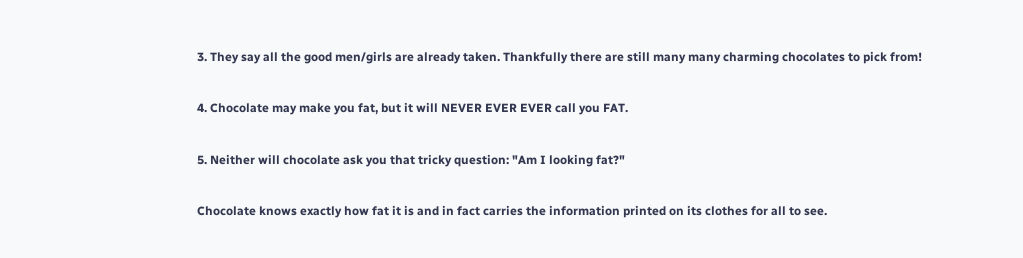3. They say all the good men/girls are already taken. Thankfully there are still many many charming chocolates to pick from!

4. Chocolate may make you fat, but it will NEVER EVER EVER call you FAT.

5. Neither will chocolate ask you that tricky question: "Am I looking fat?"

Chocolate knows exactly how fat it is and in fact carries the information printed on its clothes for all to see.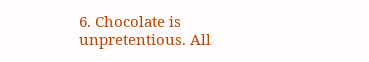6. Chocolate is unpretentious. All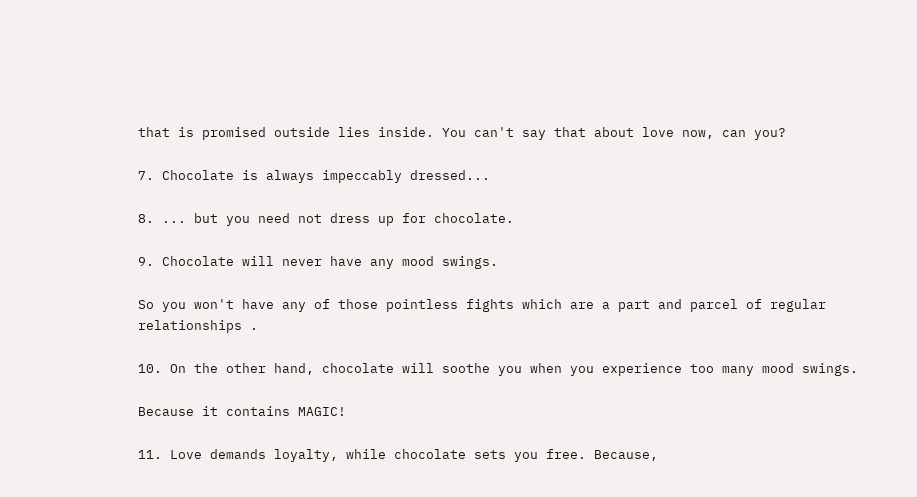that is promised outside lies inside. You can't say that about love now, can you?

7. Chocolate is always impeccably dressed...

8. ... but you need not dress up for chocolate.

9. Chocolate will never have any mood swings.

So you won't have any of those pointless fights which are a part and parcel of regular relationships .

10. On the other hand, chocolate will soothe you when you experience too many mood swings.

Because it contains MAGIC!

11. Love demands loyalty, while chocolate sets you free. Because,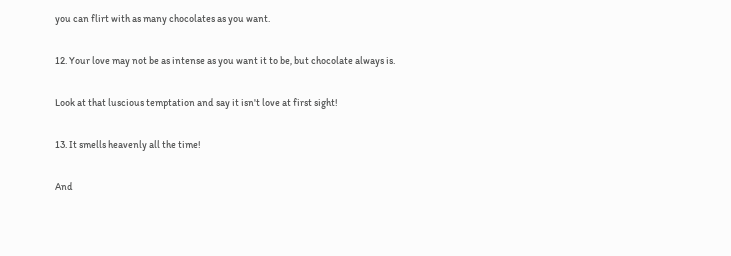you can flirt with as many chocolates as you want.

12. Your love may not be as intense as you want it to be, but chocolate always is.

Look at that luscious temptation and say it isn't love at first sight!

13. It smells heavenly all the time!

And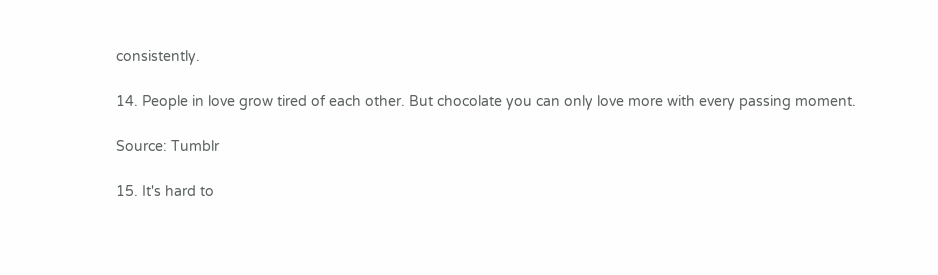consistently.

14. People in love grow tired of each other. But chocolate you can only love more with every passing moment.

Source: Tumblr

15. It's hard to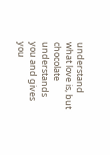understand what love is, but chocolate understands you and gives you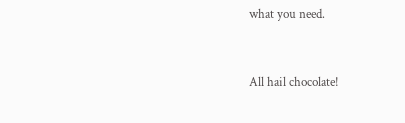what you need.


All hail chocolate!